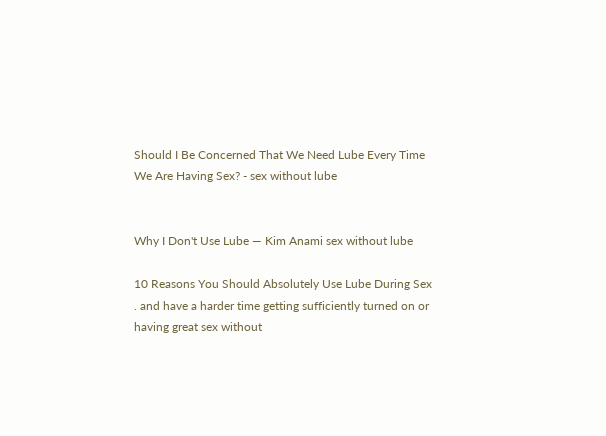Should I Be Concerned That We Need Lube Every Time We Are Having Sex? - sex without lube


Why I Don't Use Lube — Kim Anami sex without lube

10 Reasons You Should Absolutely Use Lube During Sex . and have a harder time getting sufficiently turned on or having great sex without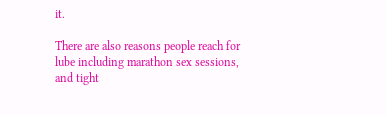it.

There are also reasons people reach for lube including marathon sex sessions, and tight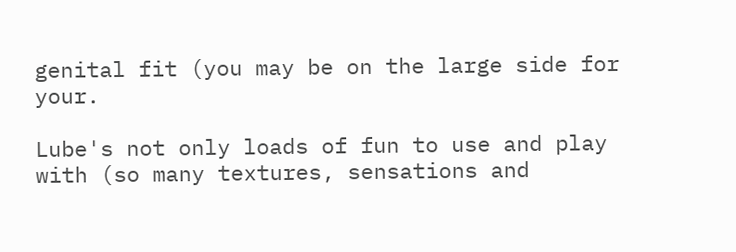genital fit (you may be on the large side for your.

Lube's not only loads of fun to use and play with (so many textures, sensations and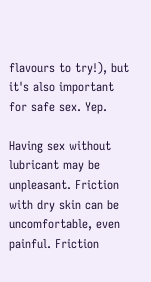flavours to try!), but it's also important for safe sex. Yep.

Having sex without lubricant may be unpleasant. Friction with dry skin can be uncomfortable, even painful. Friction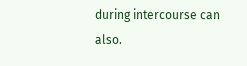during intercourse can also.